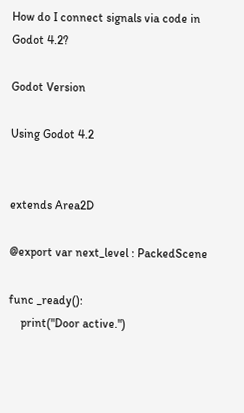How do I connect signals via code in Godot 4.2?

Godot Version

Using Godot 4.2


extends Area2D

@export var next_level : PackedScene

func _ready():
    print("Door active.")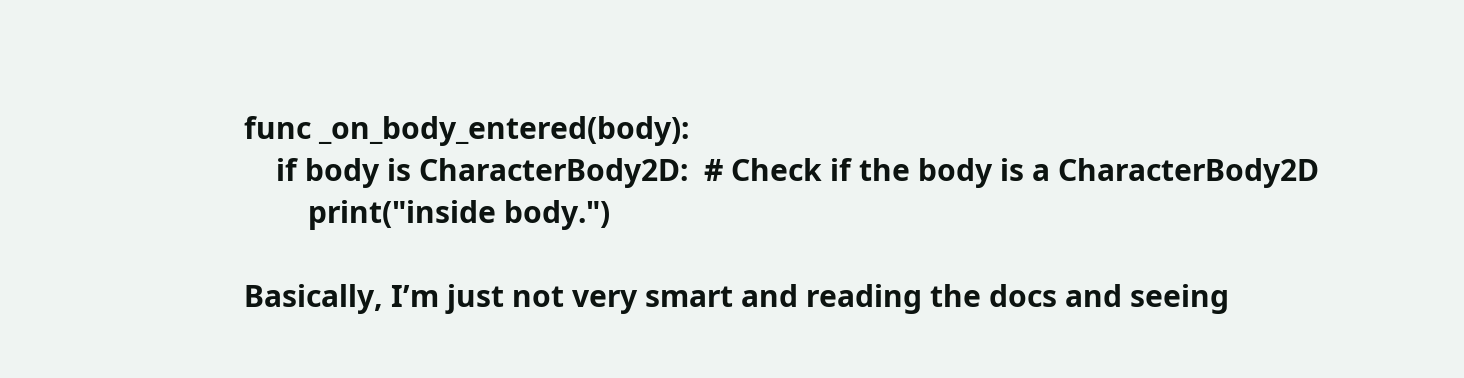func _on_body_entered(body):
    if body is CharacterBody2D:  # Check if the body is a CharacterBody2D
        print("inside body.")

Basically, I’m just not very smart and reading the docs and seeing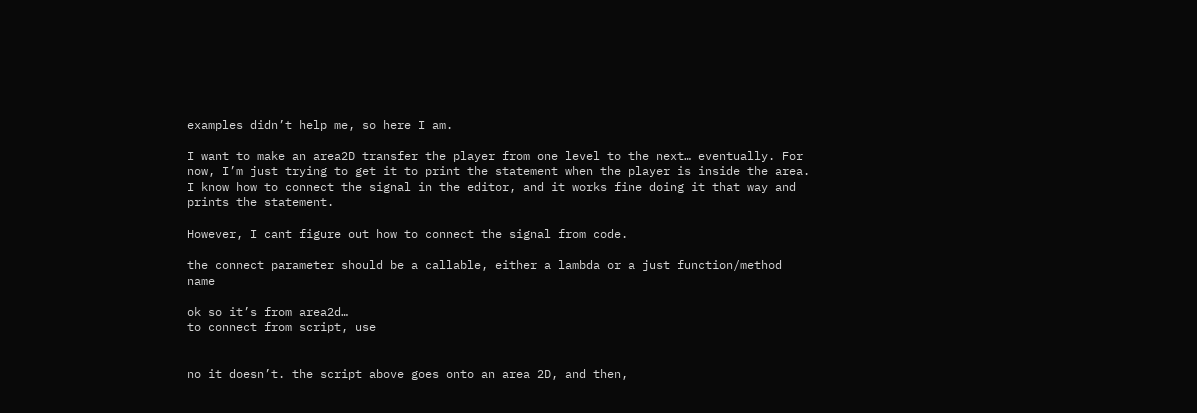examples didn’t help me, so here I am.

I want to make an area2D transfer the player from one level to the next… eventually. For now, I’m just trying to get it to print the statement when the player is inside the area. I know how to connect the signal in the editor, and it works fine doing it that way and prints the statement.

However, I cant figure out how to connect the signal from code.

the connect parameter should be a callable, either a lambda or a just function/method name

ok so it’s from area2d…
to connect from script, use


no it doesn’t. the script above goes onto an area 2D, and then,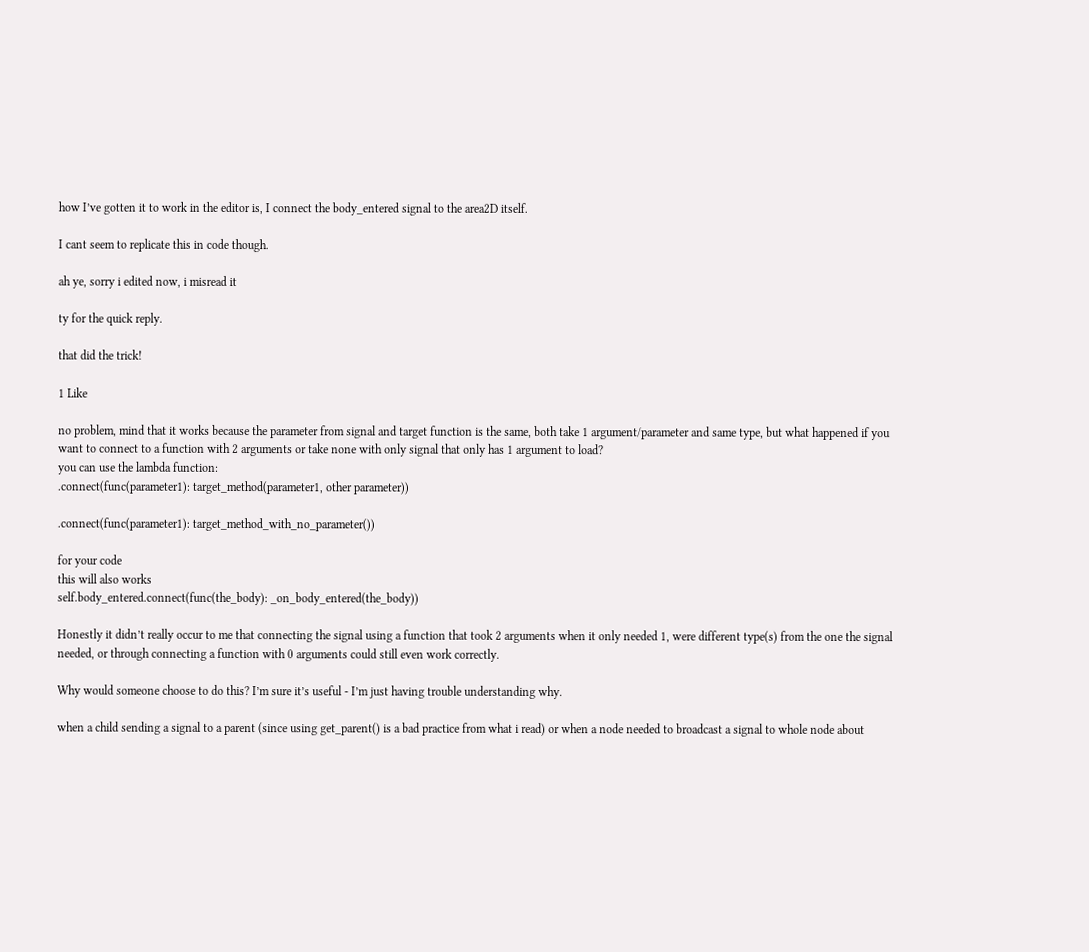how I’ve gotten it to work in the editor is, I connect the body_entered signal to the area2D itself.

I cant seem to replicate this in code though.

ah ye, sorry i edited now, i misread it

ty for the quick reply.

that did the trick!

1 Like

no problem, mind that it works because the parameter from signal and target function is the same, both take 1 argument/parameter and same type, but what happened if you want to connect to a function with 2 arguments or take none with only signal that only has 1 argument to load?
you can use the lambda function:
.connect(func(parameter1): target_method(parameter1, other parameter))

.connect(func(parameter1): target_method_with_no_parameter())

for your code
this will also works
self.body_entered.connect(func(the_body): _on_body_entered(the_body))

Honestly it didn’t really occur to me that connecting the signal using a function that took 2 arguments when it only needed 1, were different type(s) from the one the signal needed, or through connecting a function with 0 arguments could still even work correctly.

Why would someone choose to do this? I’m sure it’s useful - I’m just having trouble understanding why.

when a child sending a signal to a parent (since using get_parent() is a bad practice from what i read) or when a node needed to broadcast a signal to whole node about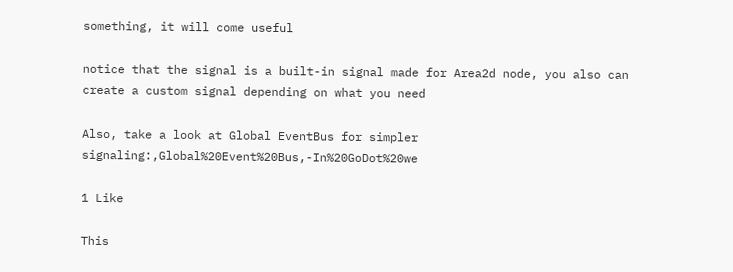something, it will come useful

notice that the signal is a built-in signal made for Area2d node, you also can create a custom signal depending on what you need

Also, take a look at Global EventBus for simpler signaling:,Global%20Event%20Bus,-In%20GoDot%20we

1 Like

This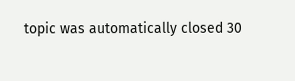topic was automatically closed 30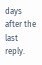days after the last reply.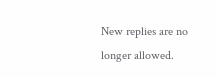New replies are no longer allowed.